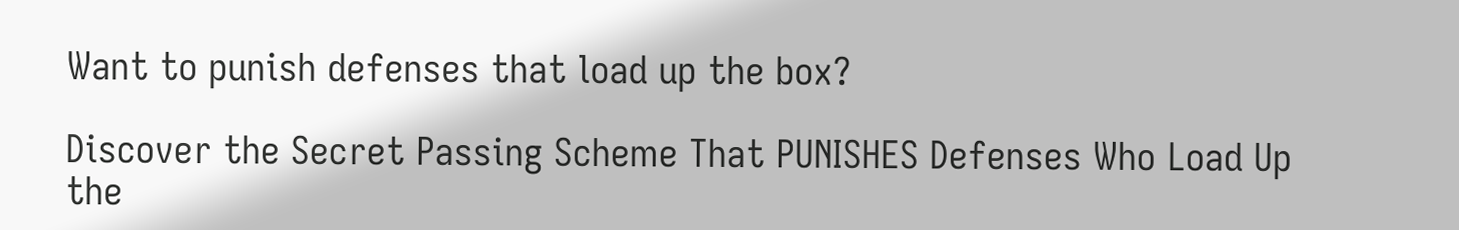Want to punish defenses that load up the box?

Discover the Secret Passing Scheme That PUNISHES Defenses Who Load Up the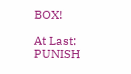BOX!

At Last: PUNISH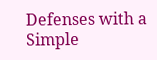Defenses with a Simple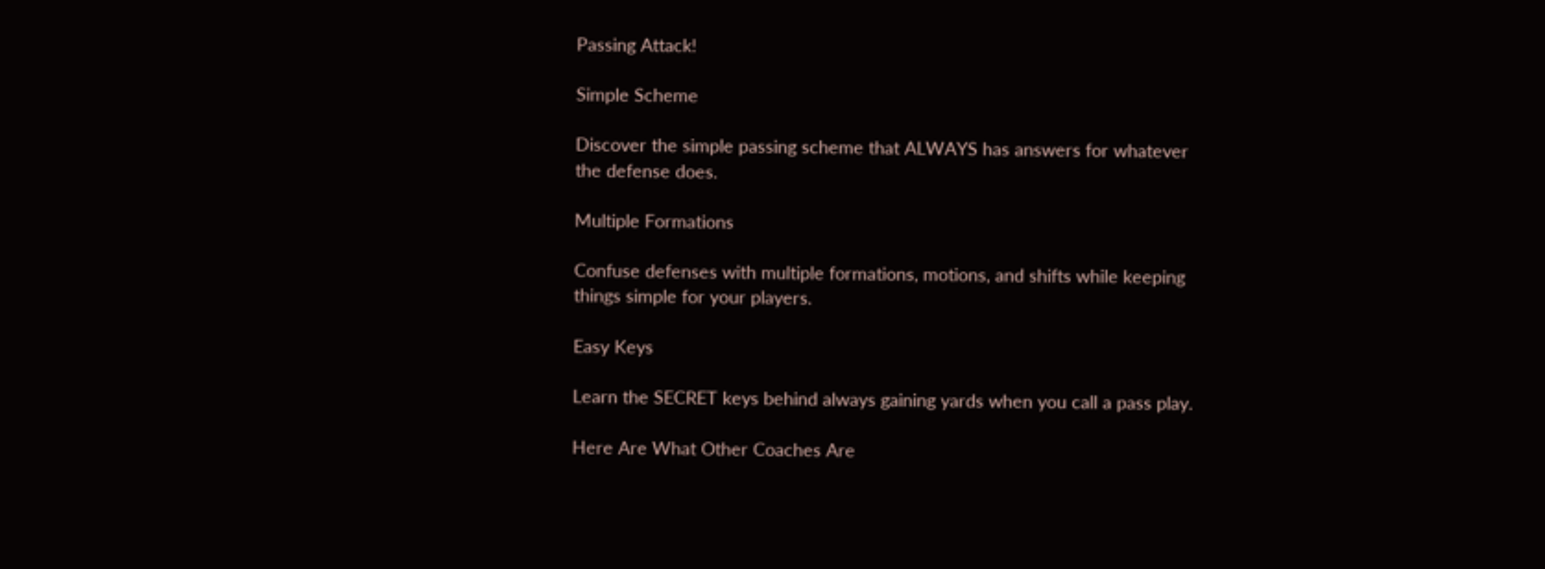Passing Attack!

Simple Scheme

Discover the simple passing scheme that ALWAYS has answers for whatever the defense does.

Multiple Formations

Confuse defenses with multiple formations, motions, and shifts while keeping things simple for your players.

Easy Keys

Learn the SECRET keys behind always gaining yards when you call a pass play.

Here Are What Other Coaches Are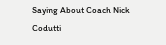Saying About Coach Nick Codutti